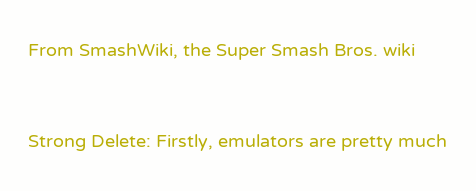From SmashWiki, the Super Smash Bros. wiki


Strong Delete: Firstly, emulators are pretty much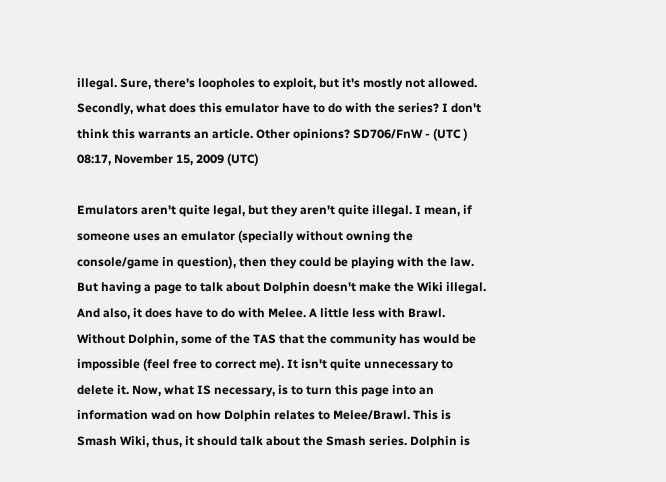illegal. Sure, there's loopholes to exploit, but it's mostly not allowed. Secondly, what does this emulator have to do with the series? I don't think this warrants an article. Other opinions? SD706/FnW - (UTC ) 08:17, November 15, 2009 (UTC)

Emulators aren't quite legal, but they aren't quite illegal. I mean, if someone uses an emulator (specially without owning the console/game in question), then they could be playing with the law. But having a page to talk about Dolphin doesn't make the Wiki illegal. And also, it does have to do with Melee. A little less with Brawl. Without Dolphin, some of the TAS that the community has would be impossible (feel free to correct me). It isn't quite unnecessary to delete it. Now, what IS necessary, is to turn this page into an information wad on how Dolphin relates to Melee/Brawl. This is Smash Wiki, thus, it should talk about the Smash series. Dolphin is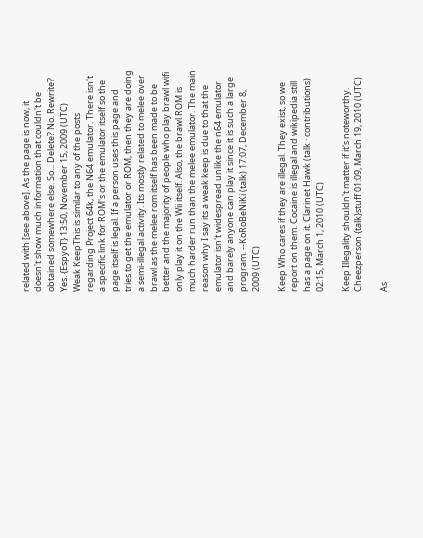related with [see above]. As the page is now, it doesn't show much information that couldn't be obtained somewhere else. So... Delete? No. Rewrite? Yes. {EspyoT} 13:50, November 15, 2009 (UTC)
Weak KeepThis is similar to any of the posts regarding Project 64k, the N64 emulator. There isn't a specific link for ROM's or the emulator itself so the page itself is legal. If a person uses this page and tries to get the emulator or ROM, then they are doing a semi-illegal activity. Its mostly related to melee over brawl as the melee rom itself has been made to be better and the majority of people who play brawl wifi only play it on the Wii itself. Also, the brawl ROM is much harder run than the melee emulator. The main reason why I say its a weak keep is due to that the emulator isn't widespread unlike the n64 emulator and barely anyone can play it since it is such a large program. --KoRoBeNiKi (talk) 17:07, December 8, 2009 (UTC)

Keep Who cares if they are illegal. They exist, so we report on them. Cocaine is illegal and wikipedia still has a page on it. Clarinet Hawk (talk · contributions) 02:15, March 1, 2010 (UTC)

Keep Illegality shouldn't matter if it's noteworthy. Cheezperson {talk}stuff 01:09, March 19, 2010 (UTC)

As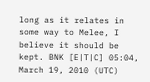long as it relates in some way to Melee, I believe it should be kept. BNK [E|T|C] 05:04, March 19, 2010 (UTC)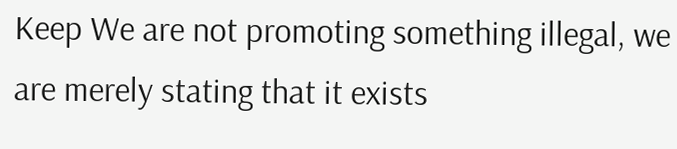Keep We are not promoting something illegal, we are merely stating that it exists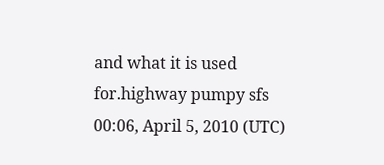and what it is used for.highway pumpy sfs 00:06, April 5, 2010 (UTC)